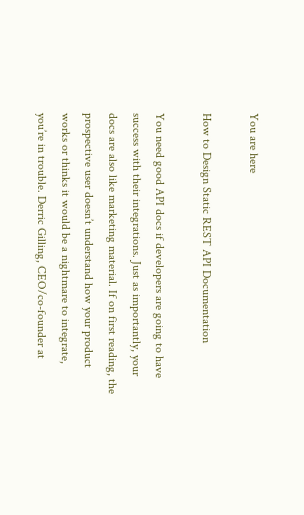You are here

How to Design Static REST API Documentation

You need good API docs if developers are going to have success with their integrations. Just as importantly, your docs are also like marketing material. If on first reading, the prospective user doesn’t understand how your product works or thinks it would be a nightmare to integrate, you’re in trouble. Derric Gilling, CEO/co-founder at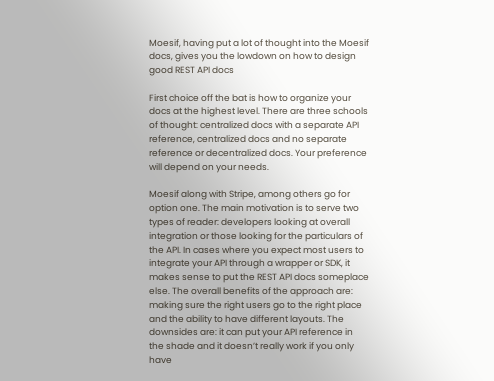Moesif, having put a lot of thought into the Moesif docs, gives you the lowdown on how to design good REST API docs

First choice off the bat is how to organize your docs at the highest level. There are three schools of thought: centralized docs with a separate API reference, centralized docs and no separate reference or decentralized docs. Your preference will depend on your needs.

Moesif along with Stripe, among others go for option one. The main motivation is to serve two types of reader: developers looking at overall integration or those looking for the particulars of the API. In cases where you expect most users to integrate your API through a wrapper or SDK, it makes sense to put the REST API docs someplace else. The overall benefits of the approach are: making sure the right users go to the right place and the ability to have different layouts. The downsides are: it can put your API reference in the shade and it doesn’t really work if you only have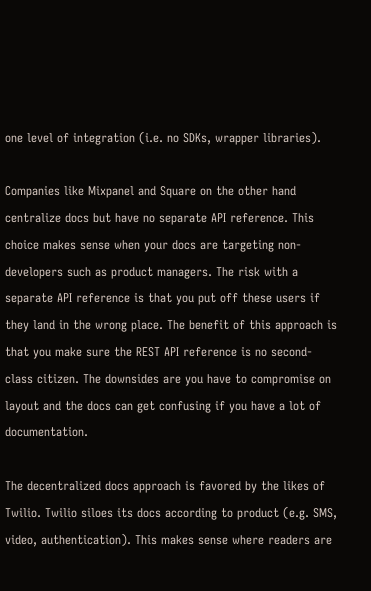one level of integration (i.e. no SDKs, wrapper libraries).

Companies like Mixpanel and Square on the other hand centralize docs but have no separate API reference. This choice makes sense when your docs are targeting non-developers such as product managers. The risk with a separate API reference is that you put off these users if they land in the wrong place. The benefit of this approach is that you make sure the REST API reference is no second-class citizen. The downsides are you have to compromise on layout and the docs can get confusing if you have a lot of documentation.

The decentralized docs approach is favored by the likes of Twilio. Twilio siloes its docs according to product (e.g. SMS, video, authentication). This makes sense where readers are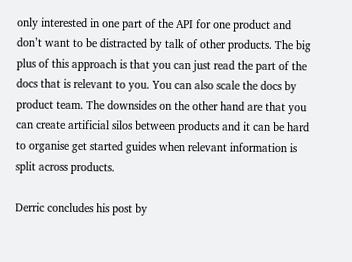only interested in one part of the API for one product and don’t want to be distracted by talk of other products. The big plus of this approach is that you can just read the part of the docs that is relevant to you. You can also scale the docs by product team. The downsides on the other hand are that you can create artificial silos between products and it can be hard to organise get started guides when relevant information is split across products.

Derric concludes his post by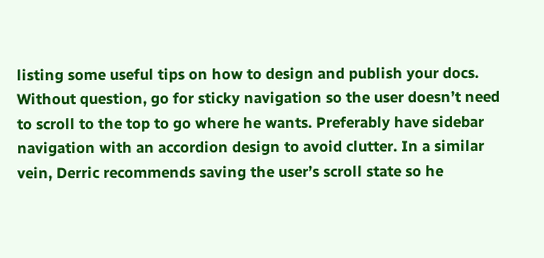listing some useful tips on how to design and publish your docs. Without question, go for sticky navigation so the user doesn’t need to scroll to the top to go where he wants. Preferably have sidebar navigation with an accordion design to avoid clutter. In a similar vein, Derric recommends saving the user’s scroll state so he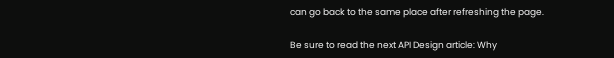can go back to the same place after refreshing the page.

Be sure to read the next API Design article: Why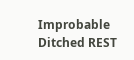Improbable Ditched REST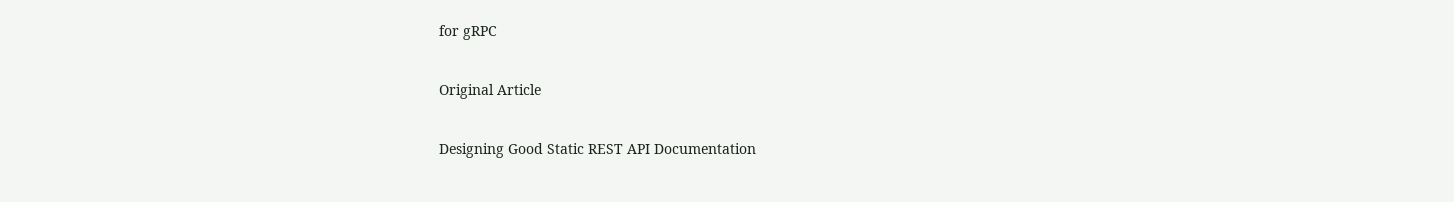for gRPC

Original Article

Designing Good Static REST API Documentation